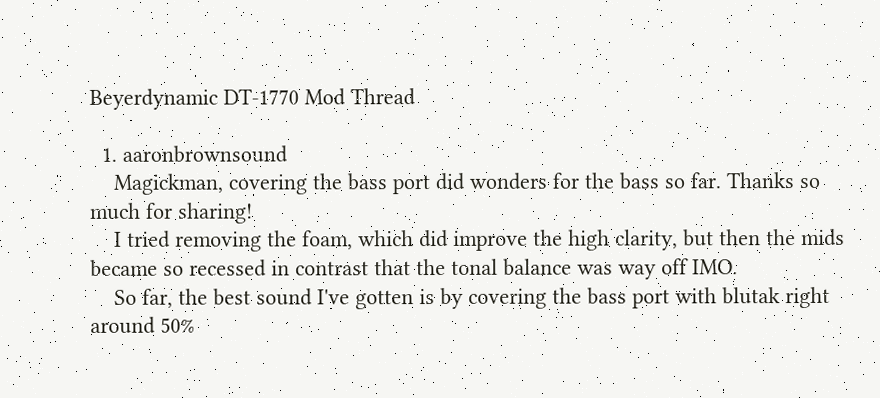Beyerdynamic DT-1770 Mod Thread

  1. aaronbrownsound
    Magickman, covering the bass port did wonders for the bass so far. Thanks so much for sharing!
    I tried removing the foam, which did improve the high clarity, but then the mids became so recessed in contrast that the tonal balance was way off IMO.
    So far, the best sound I've gotten is by covering the bass port with blutak right around 50%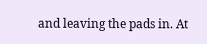and leaving the pads in. At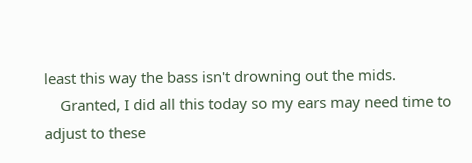least this way the bass isn't drowning out the mids.
    Granted, I did all this today so my ears may need time to adjust to these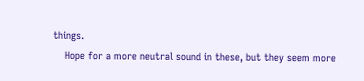things.
    Hope for a more neutral sound in these, but they seem more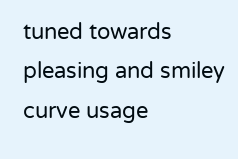tuned towards pleasing and smiley curve usage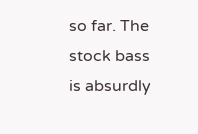so far. The stock bass is absurdly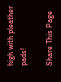high with pleather pads!

Share This Page